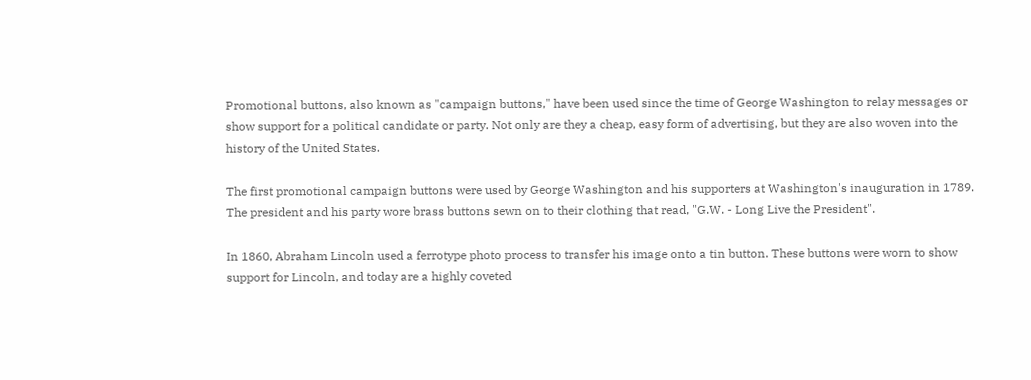Promotional buttons, also known as "campaign buttons," have been used since the time of George Washington to relay messages or show support for a political candidate or party. Not only are they a cheap, easy form of advertising, but they are also woven into the history of the United States.

The first promotional campaign buttons were used by George Washington and his supporters at Washington's inauguration in 1789. The president and his party wore brass buttons sewn on to their clothing that read, "G.W. - Long Live the President".

In 1860, Abraham Lincoln used a ferrotype photo process to transfer his image onto a tin button. These buttons were worn to show support for Lincoln, and today are a highly coveted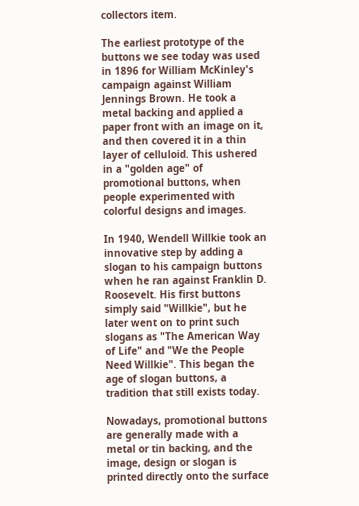collectors item.

The earliest prototype of the buttons we see today was used in 1896 for William McKinley's campaign against William Jennings Brown. He took a metal backing and applied a paper front with an image on it, and then covered it in a thin layer of celluloid. This ushered in a "golden age" of promotional buttons, when people experimented with colorful designs and images.

In 1940, Wendell Willkie took an innovative step by adding a slogan to his campaign buttons when he ran against Franklin D. Roosevelt. His first buttons simply said "Willkie", but he later went on to print such slogans as "The American Way of Life" and "We the People Need Willkie". This began the age of slogan buttons, a tradition that still exists today.

Nowadays, promotional buttons are generally made with a metal or tin backing, and the image, design or slogan is printed directly onto the surface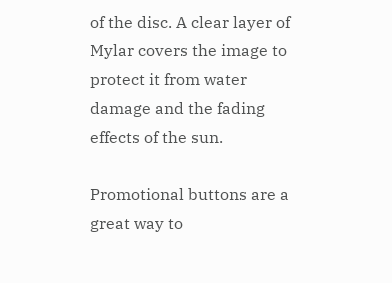of the disc. A clear layer of Mylar covers the image to protect it from water damage and the fading effects of the sun.

Promotional buttons are a great way to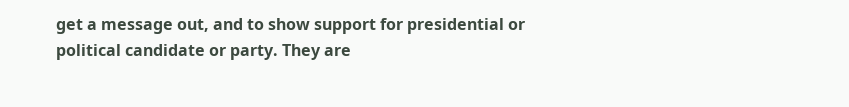get a message out, and to show support for presidential or political candidate or party. They are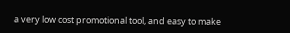a very low cost promotional tool, and easy to make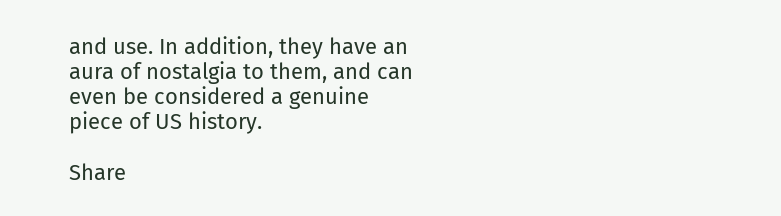and use. In addition, they have an aura of nostalgia to them, and can even be considered a genuine piece of US history.

Share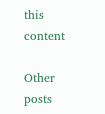this content

Other posts